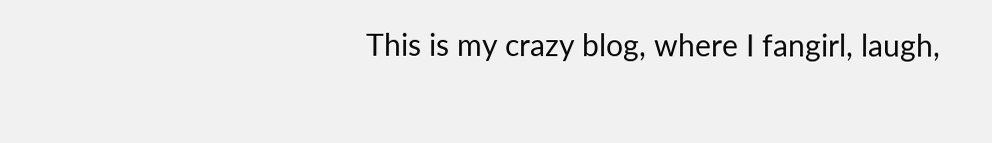This is my crazy blog, where I fangirl, laugh,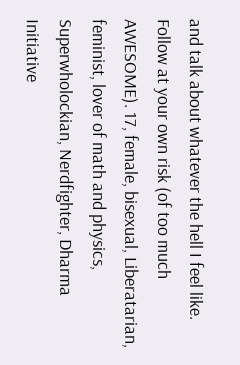and talk about whatever the hell I feel like. Follow at your own risk (of too much AWESOME). 17, female, bisexual, Liberatarian, feminist, lover of math and physics, Superwholockian, Nerdfighter, Dharma Initiative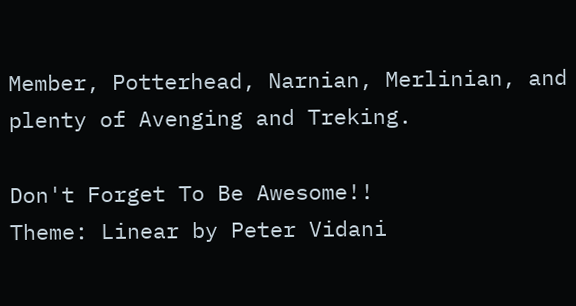Member, Potterhead, Narnian, Merlinian, and plenty of Avenging and Treking.

Don't Forget To Be Awesome!!
Theme: Linear by Peter Vidani